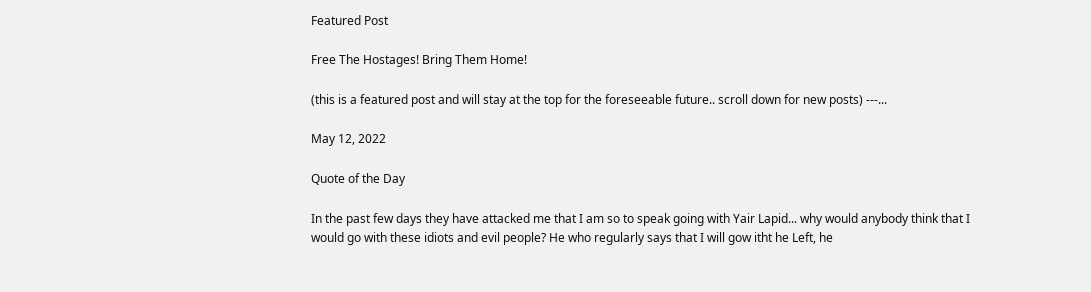Featured Post

Free The Hostages! Bring Them Home!

(this is a featured post and will stay at the top for the foreseeable future.. scroll down for new posts) ---...

May 12, 2022

Quote of the Day

In the past few days they have attacked me that I am so to speak going with Yair Lapid... why would anybody think that I would go with these idiots and evil people? He who regularly says that I will gow itht he Left, he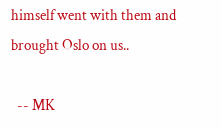himself went with them and brought Oslo on us..

  -- MK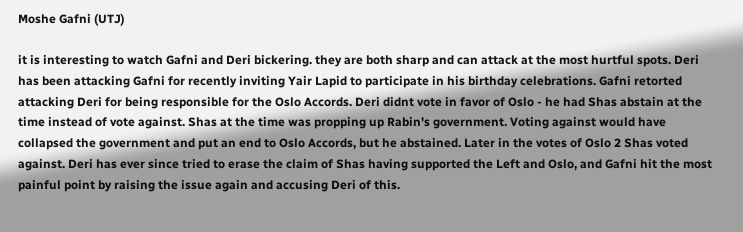Moshe Gafni (UTJ)

it is interesting to watch Gafni and Deri bickering. they are both sharp and can attack at the most hurtful spots. Deri has been attacking Gafni for recently inviting Yair Lapid to participate in his birthday celebrations. Gafni retorted attacking Deri for being responsible for the Oslo Accords. Deri didnt vote in favor of Oslo - he had Shas abstain at the time instead of vote against. Shas at the time was propping up Rabin's government. Voting against would have collapsed the government and put an end to Oslo Accords, but he abstained. Later in the votes of Oslo 2 Shas voted against. Deri has ever since tried to erase the claim of Shas having supported the Left and Oslo, and Gafni hit the most painful point by raising the issue again and accusing Deri of this.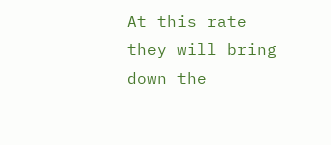At this rate they will bring down the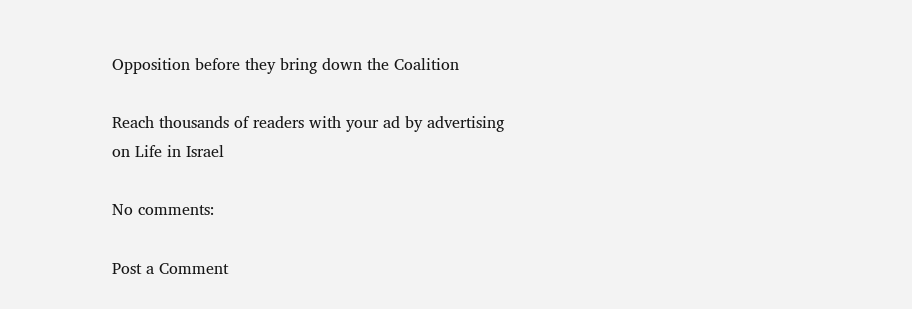Opposition before they bring down the Coalition

Reach thousands of readers with your ad by advertising on Life in Israel

No comments:

Post a Comment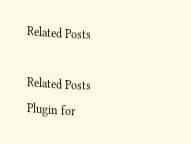Related Posts

Related Posts Plugin for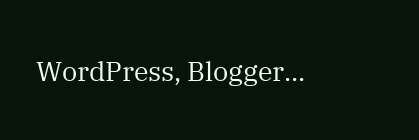WordPress, Blogger...